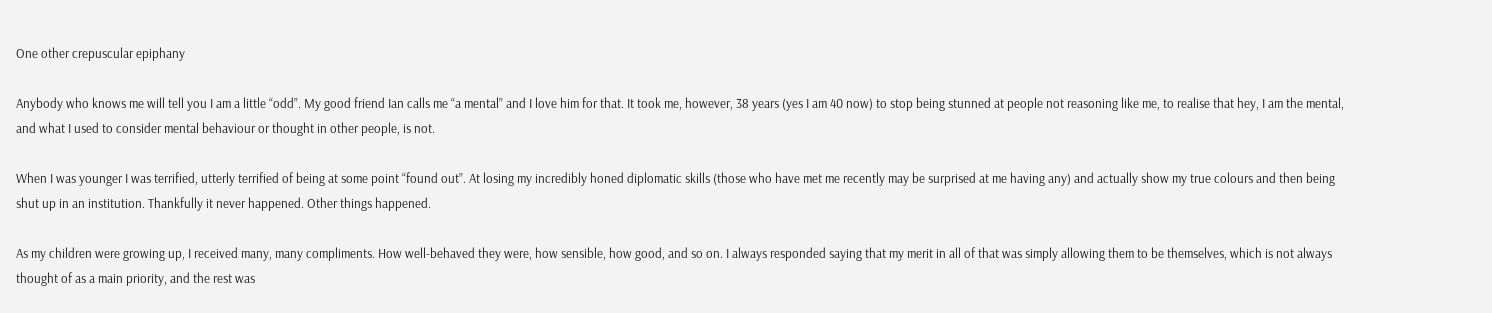One other crepuscular epiphany

Anybody who knows me will tell you I am a little “odd”. My good friend Ian calls me “a mental” and I love him for that. It took me, however, 38 years (yes I am 40 now) to stop being stunned at people not reasoning like me, to realise that hey, I am the mental, and what I used to consider mental behaviour or thought in other people, is not.

When I was younger I was terrified, utterly terrified of being at some point “found out”. At losing my incredibly honed diplomatic skills (those who have met me recently may be surprised at me having any) and actually show my true colours and then being shut up in an institution. Thankfully it never happened. Other things happened.

As my children were growing up, I received many, many compliments. How well-behaved they were, how sensible, how good, and so on. I always responded saying that my merit in all of that was simply allowing them to be themselves, which is not always thought of as a main priority, and the rest was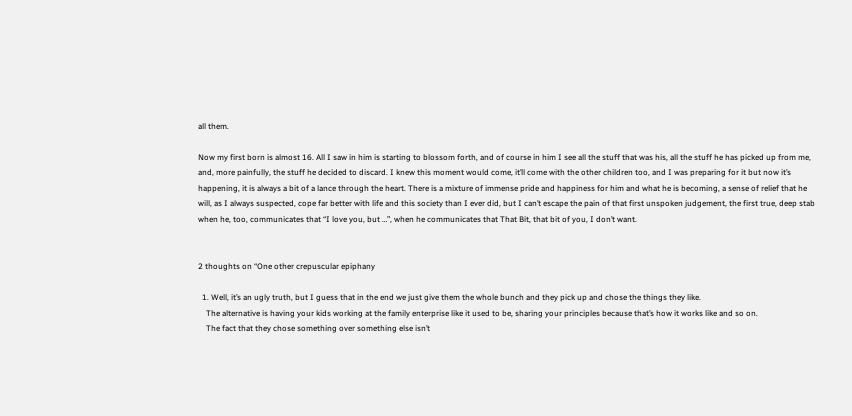all them.

Now my first born is almost 16. All I saw in him is starting to blossom forth, and of course in him I see all the stuff that was his, all the stuff he has picked up from me, and, more painfully, the stuff he decided to discard. I knew this moment would come, it’ll come with the other children too, and I was preparing for it but now it’s happening, it is always a bit of a lance through the heart. There is a mixture of immense pride and happiness for him and what he is becoming, a sense of relief that he will, as I always suspected, cope far better with life and this society than I ever did, but I can’t escape the pain of that first unspoken judgement, the first true, deep stab when he, too, communicates that “I love you, but …”, when he communicates that That Bit, that bit of you, I don’t want.


2 thoughts on “One other crepuscular epiphany

  1. Well, it’s an ugly truth, but I guess that in the end we just give them the whole bunch and they pick up and chose the things they like.
    The alternative is having your kids working at the family enterprise like it used to be, sharing your principles because that’s how it works like and so on.
    The fact that they chose something over something else isn’t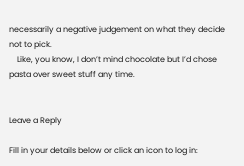necessarily a negative judgement on what they decide not to pick.
    Like, you know, I don’t mind chocolate but I’d chose pasta over sweet stuff any time.


Leave a Reply

Fill in your details below or click an icon to log in: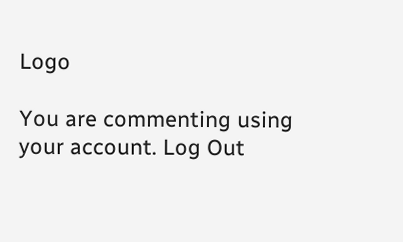Logo

You are commenting using your account. Log Out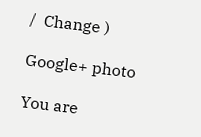/  Change )

Google+ photo

You are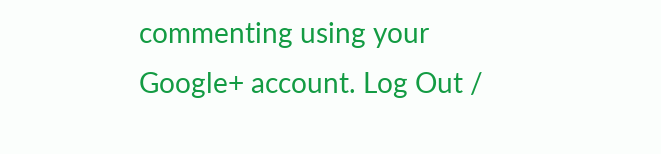commenting using your Google+ account. Log Out /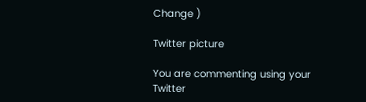Change )

Twitter picture

You are commenting using your Twitter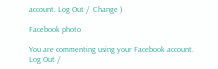account. Log Out /  Change )

Facebook photo

You are commenting using your Facebook account. Log Out /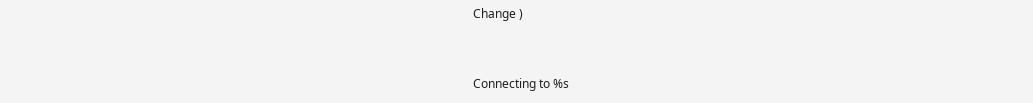Change )


Connecting to %s